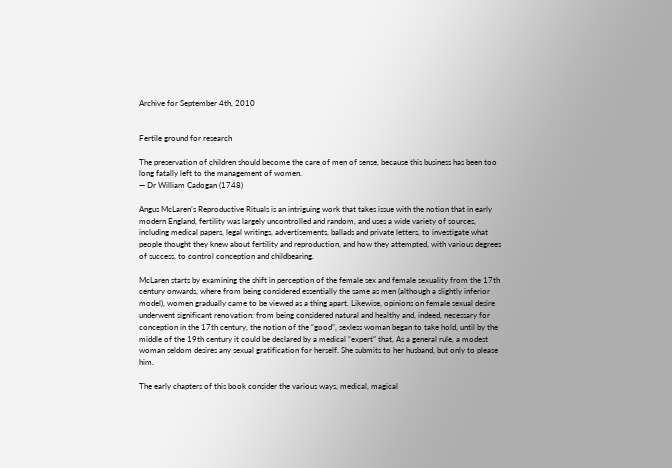Archive for September 4th, 2010


Fertile ground for research

The preservation of children should become the care of men of sense, because this business has been too long fatally left to the management of women.
— Dr William Cadogan (1748)

Angus McLaren’s Reproductive Rituals is an intriguing work that takes issue with the notion that in early modern England, fertility was largely uncontrolled and random, and uses a wide variety of sources, including medical papers, legal writings, advertisements, ballads and private letters, to investigate what people thought they knew about fertility and reproduction, and how they attempted, with various degrees of success, to control conception and childbearing.

McLaren starts by examining the shift in perception of the female sex and female sexuality from the 17th century onwards, where from being considered essentially the same as men (although a slightly inferior model), women gradually came to be viewed as a thing apart. Likewise, opinions on female sexual desire underwent significant renovation: from being considered natural and healthy and, indeed, necessary for conception in the 17th century, the notion of the “good”, sexless woman began to take hold, until by the middle of the 19th century it could be declared by a medical “expert” that, As a general rule, a modest woman seldom desires any sexual gratification for herself. She submits to her husband, but only to please him.

The early chapters of this book consider the various ways, medical, magical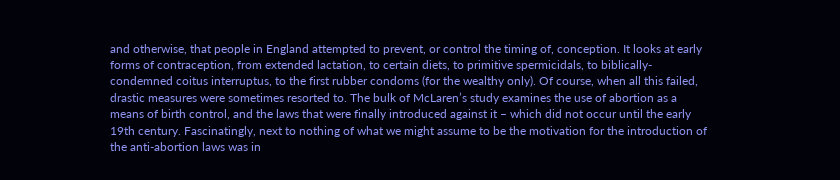and otherwise, that people in England attempted to prevent, or control the timing of, conception. It looks at early forms of contraception, from extended lactation, to certain diets, to primitive spermicidals, to biblically-condemned coitus interruptus, to the first rubber condoms (for the wealthy only). Of course, when all this failed, drastic measures were sometimes resorted to. The bulk of McLaren’s study examines the use of abortion as a means of birth control, and the laws that were finally introduced against it – which did not occur until the early 19th century. Fascinatingly, next to nothing of what we might assume to be the motivation for the introduction of the anti-abortion laws was in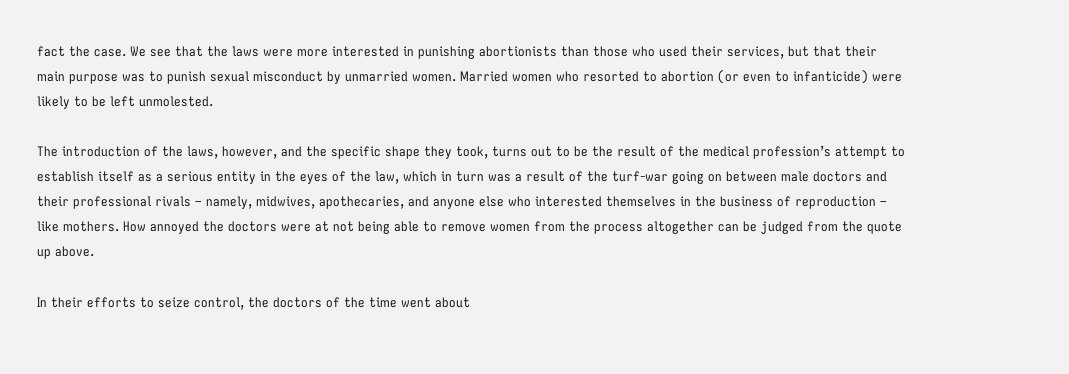fact the case. We see that the laws were more interested in punishing abortionists than those who used their services, but that their main purpose was to punish sexual misconduct by unmarried women. Married women who resorted to abortion (or even to infanticide) were likely to be left unmolested.

The introduction of the laws, however, and the specific shape they took, turns out to be the result of the medical profession’s attempt to establish itself as a serious entity in the eyes of the law, which in turn was a result of the turf-war going on between male doctors and their professional rivals – namely, midwives, apothecaries, and anyone else who interested themselves in the business of reproduction – like mothers. How annoyed the doctors were at not being able to remove women from the process altogether can be judged from the quote up above.

In their efforts to seize control, the doctors of the time went about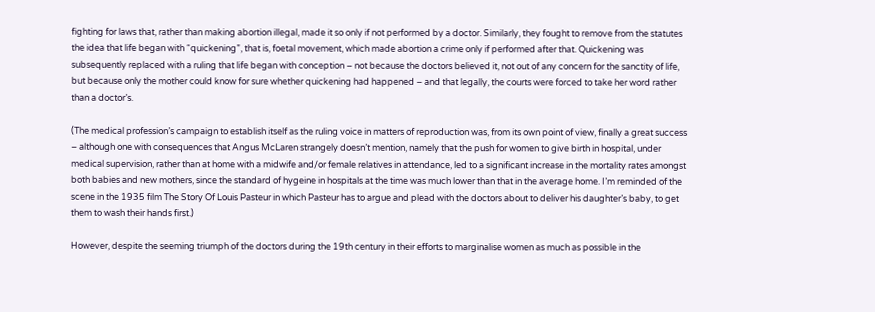fighting for laws that, rather than making abortion illegal, made it so only if not performed by a doctor. Similarly, they fought to remove from the statutes the idea that life began with “quickening”, that is, foetal movement, which made abortion a crime only if performed after that. Quickening was subsequently replaced with a ruling that life began with conception – not because the doctors believed it, not out of any concern for the sanctity of life, but because only the mother could know for sure whether quickening had happened – and that legally, the courts were forced to take her word rather than a doctor’s.

(The medical profession’s campaign to establish itself as the ruling voice in matters of reproduction was, from its own point of view, finally a great success – although one with consequences that Angus McLaren strangely doesn’t mention, namely that the push for women to give birth in hospital, under medical supervision, rather than at home with a midwife and/or female relatives in attendance, led to a significant increase in the mortality rates amongst both babies and new mothers, since the standard of hygeine in hospitals at the time was much lower than that in the average home. I’m reminded of the scene in the 1935 film The Story Of Louis Pasteur in which Pasteur has to argue and plead with the doctors about to deliver his daughter’s baby, to get them to wash their hands first.)

However, despite the seeming triumph of the doctors during the 19th century in their efforts to marginalise women as much as possible in the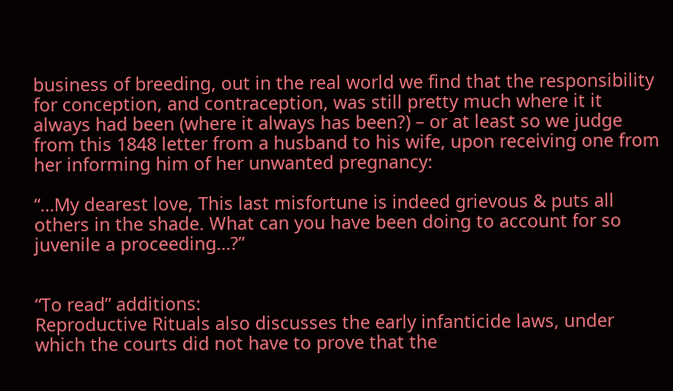business of breeding, out in the real world we find that the responsibility for conception, and contraception, was still pretty much where it it always had been (where it always has been?) – or at least so we judge from this 1848 letter from a husband to his wife, upon receiving one from her informing him of her unwanted pregnancy:

“…My dearest love, This last misfortune is indeed grievous & puts all others in the shade. What can you have been doing to account for so juvenile a proceeding…?”


“To read” additions:
Reproductive Rituals also discusses the early infanticide laws, under which the courts did not have to prove that the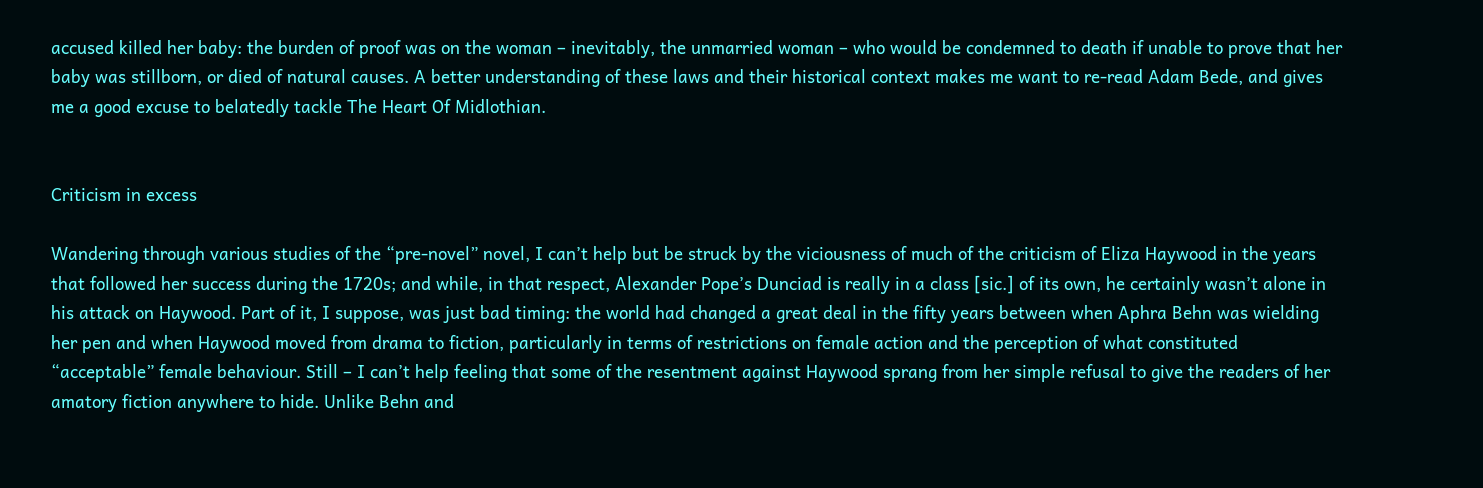accused killed her baby: the burden of proof was on the woman – inevitably, the unmarried woman – who would be condemned to death if unable to prove that her baby was stillborn, or died of natural causes. A better understanding of these laws and their historical context makes me want to re-read Adam Bede, and gives me a good excuse to belatedly tackle The Heart Of Midlothian.


Criticism in excess

Wandering through various studies of the “pre-novel” novel, I can’t help but be struck by the viciousness of much of the criticism of Eliza Haywood in the years that followed her success during the 1720s; and while, in that respect, Alexander Pope’s Dunciad is really in a class [sic.] of its own, he certainly wasn’t alone in his attack on Haywood. Part of it, I suppose, was just bad timing: the world had changed a great deal in the fifty years between when Aphra Behn was wielding her pen and when Haywood moved from drama to fiction, particularly in terms of restrictions on female action and the perception of what constituted “acceptable” female behaviour. Still – I can’t help feeling that some of the resentment against Haywood sprang from her simple refusal to give the readers of her amatory fiction anywhere to hide. Unlike Behn and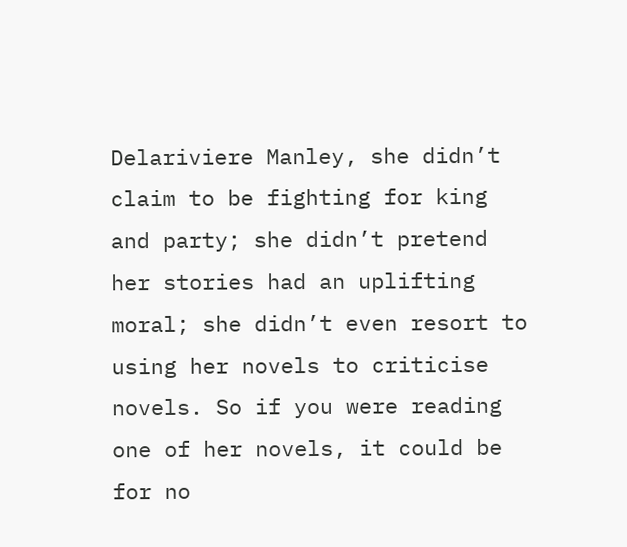Delariviere Manley, she didn’t claim to be fighting for king and party; she didn’t pretend her stories had an uplifting moral; she didn’t even resort to using her novels to criticise novels. So if you were reading one of her novels, it could be for no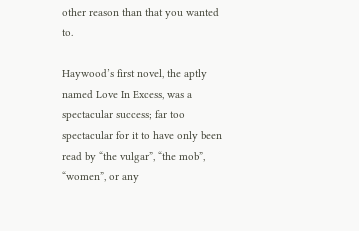other reason than that you wanted to.

Haywood’s first novel, the aptly named Love In Excess, was a spectacular success; far too spectacular for it to have only been read by “the vulgar”, “the mob”, “women”, or any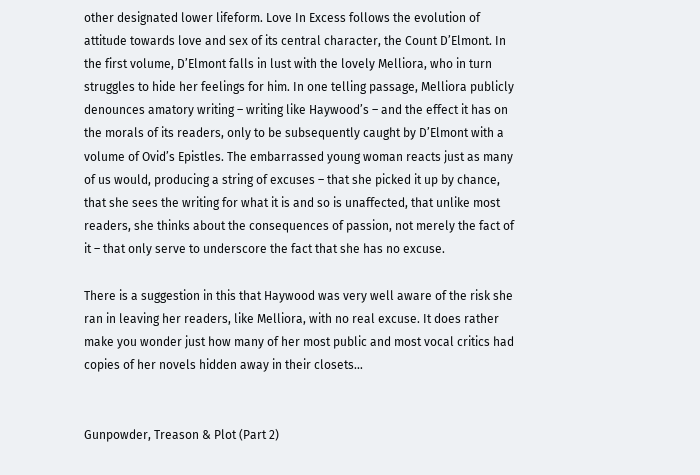other designated lower lifeform. Love In Excess follows the evolution of attitude towards love and sex of its central character, the Count D’Elmont. In the first volume, D’Elmont falls in lust with the lovely Melliora, who in turn struggles to hide her feelings for him. In one telling passage, Melliora publicly denounces amatory writing – writing like Haywood’s – and the effect it has on the morals of its readers, only to be subsequently caught by D’Elmont with a volume of Ovid’s Epistles. The embarrassed young woman reacts just as many of us would, producing a string of excuses – that she picked it up by chance, that she sees the writing for what it is and so is unaffected, that unlike most readers, she thinks about the consequences of passion, not merely the fact of it – that only serve to underscore the fact that she has no excuse.

There is a suggestion in this that Haywood was very well aware of the risk she ran in leaving her readers, like Melliora, with no real excuse. It does rather make you wonder just how many of her most public and most vocal critics had copies of her novels hidden away in their closets…


Gunpowder, Treason & Plot (Part 2)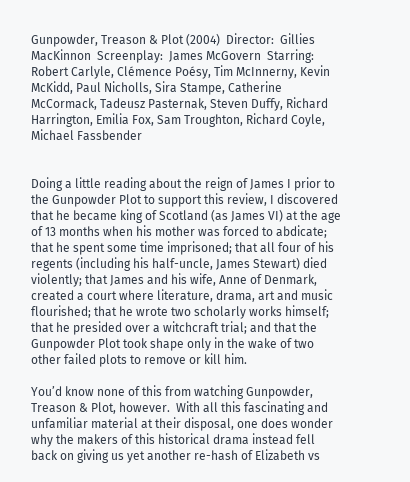Gunpowder, Treason & Plot (2004)  Director:  Gillies MacKinnon  Screenplay:  James McGovern  Starring: Robert Carlyle, Clémence Poésy, Tim McInnerny, Kevin McKidd, Paul Nicholls, Sira Stampe, Catherine McCormack, Tadeusz Pasternak, Steven Duffy, Richard Harrington, Emilia Fox, Sam Troughton, Richard Coyle, Michael Fassbender


Doing a little reading about the reign of James I prior to the Gunpowder Plot to support this review, I discovered that he became king of Scotland (as James VI) at the age of 13 months when his mother was forced to abdicate; that he spent some time imprisoned; that all four of his regents (including his half-uncle, James Stewart) died violently; that James and his wife, Anne of Denmark, created a court where literature, drama, art and music flourished; that he wrote two scholarly works himself; that he presided over a witchcraft trial; and that the Gunpowder Plot took shape only in the wake of two other failed plots to remove or kill him.

You’d know none of this from watching Gunpowder, Treason & Plot, however.  With all this fascinating and unfamiliar material at their disposal, one does wonder why the makers of this historical drama instead fell back on giving us yet another re-hash of Elizabeth vs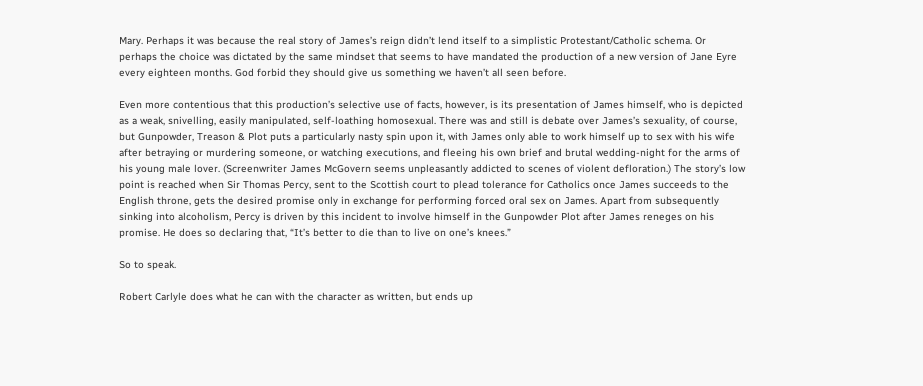Mary. Perhaps it was because the real story of James’s reign didn’t lend itself to a simplistic Protestant/Catholic schema. Or perhaps the choice was dictated by the same mindset that seems to have mandated the production of a new version of Jane Eyre every eighteen months. God forbid they should give us something we haven’t all seen before.

Even more contentious that this production’s selective use of facts, however, is its presentation of James himself, who is depicted as a weak, snivelling, easily manipulated, self-loathing homosexual. There was and still is debate over James’s sexuality, of course, but Gunpowder, Treason & Plot puts a particularly nasty spin upon it, with James only able to work himself up to sex with his wife after betraying or murdering someone, or watching executions, and fleeing his own brief and brutal wedding-night for the arms of his young male lover. (Screenwriter James McGovern seems unpleasantly addicted to scenes of violent defloration.) The story’s low point is reached when Sir Thomas Percy, sent to the Scottish court to plead tolerance for Catholics once James succeeds to the English throne, gets the desired promise only in exchange for performing forced oral sex on James. Apart from subsequently sinking into alcoholism, Percy is driven by this incident to involve himself in the Gunpowder Plot after James reneges on his promise. He does so declaring that, “It’s better to die than to live on one’s knees.”

So to speak.

Robert Carlyle does what he can with the character as written, but ends up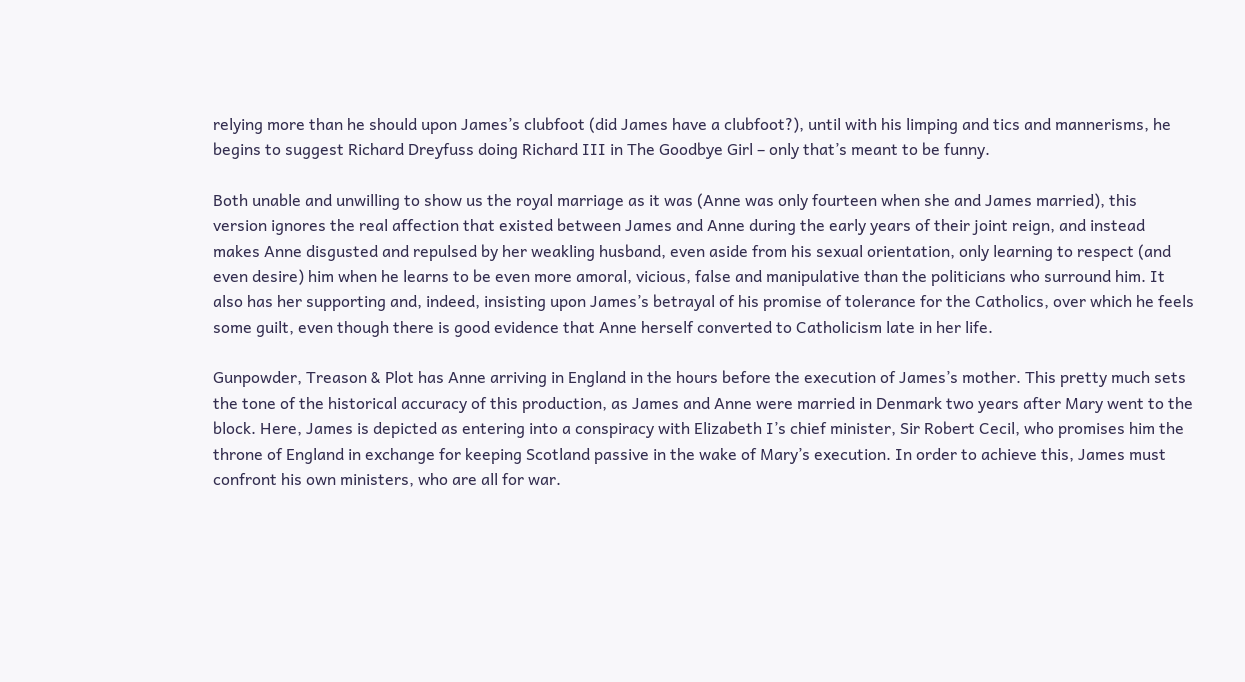relying more than he should upon James’s clubfoot (did James have a clubfoot?), until with his limping and tics and mannerisms, he begins to suggest Richard Dreyfuss doing Richard III in The Goodbye Girl – only that’s meant to be funny.

Both unable and unwilling to show us the royal marriage as it was (Anne was only fourteen when she and James married), this version ignores the real affection that existed between James and Anne during the early years of their joint reign, and instead makes Anne disgusted and repulsed by her weakling husband, even aside from his sexual orientation, only learning to respect (and even desire) him when he learns to be even more amoral, vicious, false and manipulative than the politicians who surround him. It also has her supporting and, indeed, insisting upon James’s betrayal of his promise of tolerance for the Catholics, over which he feels some guilt, even though there is good evidence that Anne herself converted to Catholicism late in her life.

Gunpowder, Treason & Plot has Anne arriving in England in the hours before the execution of James’s mother. This pretty much sets the tone of the historical accuracy of this production, as James and Anne were married in Denmark two years after Mary went to the block. Here, James is depicted as entering into a conspiracy with Elizabeth I’s chief minister, Sir Robert Cecil, who promises him the throne of England in exchange for keeping Scotland passive in the wake of Mary’s execution. In order to achieve this, James must confront his own ministers, who are all for war.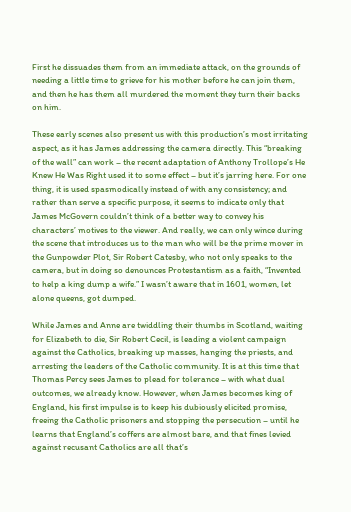First he dissuades them from an immediate attack, on the grounds of needing a little time to grieve for his mother before he can join them, and then he has them all murdered the moment they turn their backs on him.

These early scenes also present us with this production’s most irritating aspect, as it has James addressing the camera directly. This “breaking of the wall” can work – the recent adaptation of Anthony Trollope’s He Knew He Was Right used it to some effect – but it’s jarring here. For one thing, it is used spasmodically instead of with any consistency; and rather than serve a specific purpose, it seems to indicate only that James McGovern couldn’t think of a better way to convey his characters’ motives to the viewer. And really, we can only wince during the scene that introduces us to the man who will be the prime mover in the Gunpowder Plot, Sir Robert Catesby, who not only speaks to the camera, but in doing so denounces Protestantism as a faith, “Invented to help a king dump a wife.” I wasn’t aware that in 1601, women, let alone queens, got dumped.

While James and Anne are twiddling their thumbs in Scotland, waiting for Elizabeth to die, Sir Robert Cecil, is leading a violent campaign against the Catholics, breaking up masses, hanging the priests, and arresting the leaders of the Catholic community. It is at this time that Thomas Percy sees James to plead for tolerance – with what dual outcomes, we already know. However, when James becomes king of England, his first impulse is to keep his dubiously elicited promise, freeing the Catholic prisoners and stopping the persecution – until he learns that England’s coffers are almost bare, and that fines levied against recusant Catholics are all that’s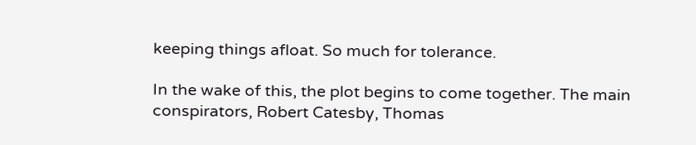keeping things afloat. So much for tolerance.

In the wake of this, the plot begins to come together. The main conspirators, Robert Catesby, Thomas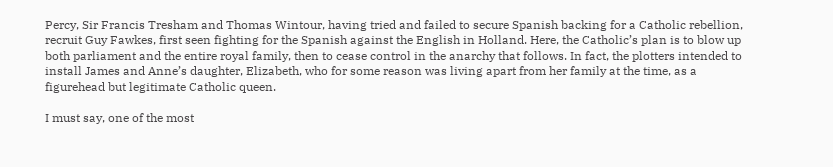Percy, Sir Francis Tresham and Thomas Wintour, having tried and failed to secure Spanish backing for a Catholic rebellion, recruit Guy Fawkes, first seen fighting for the Spanish against the English in Holland. Here, the Catholic’s plan is to blow up both parliament and the entire royal family, then to cease control in the anarchy that follows. In fact, the plotters intended to install James and Anne’s daughter, Elizabeth, who for some reason was living apart from her family at the time, as a figurehead but legitimate Catholic queen.

I must say, one of the most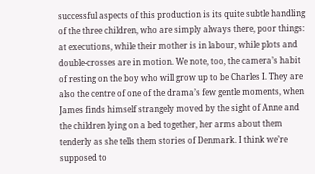successful aspects of this production is its quite subtle handling of the three children, who are simply always there, poor things: at executions, while their mother is in labour, while plots and double-crosses are in motion. We note, too, the camera’s habit of resting on the boy who will grow up to be Charles I. They are also the centre of one of the drama’s few gentle moments, when James finds himself strangely moved by the sight of Anne and the children lying on a bed together, her arms about them tenderly as she tells them stories of Denmark. I think we’re supposed to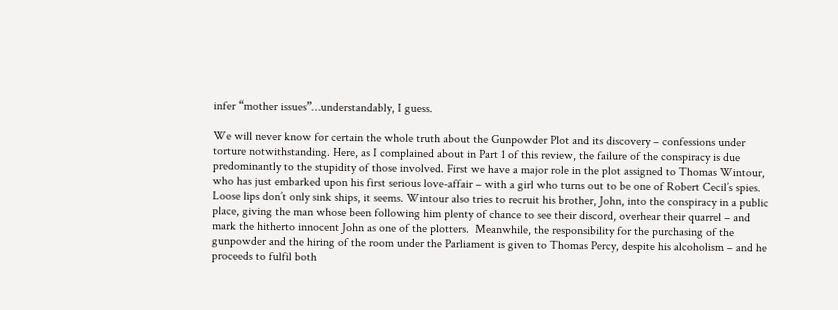infer “mother issues”…understandably, I guess.

We will never know for certain the whole truth about the Gunpowder Plot and its discovery – confessions under torture notwithstanding. Here, as I complained about in Part 1 of this review, the failure of the conspiracy is due predominantly to the stupidity of those involved. First we have a major role in the plot assigned to Thomas Wintour, who has just embarked upon his first serious love-affair – with a girl who turns out to be one of Robert Cecil’s spies. Loose lips don’t only sink ships, it seems. Wintour also tries to recruit his brother, John, into the conspiracy in a public place, giving the man whose been following him plenty of chance to see their discord, overhear their quarrel – and mark the hitherto innocent John as one of the plotters.  Meanwhile, the responsibility for the purchasing of the gunpowder and the hiring of the room under the Parliament is given to Thomas Percy, despite his alcoholism – and he proceeds to fulfil both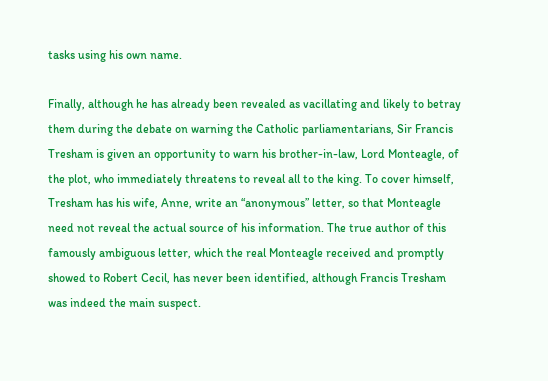tasks using his own name.

Finally, although he has already been revealed as vacillating and likely to betray them during the debate on warning the Catholic parliamentarians, Sir Francis Tresham is given an opportunity to warn his brother-in-law, Lord Monteagle, of the plot, who immediately threatens to reveal all to the king. To cover himself, Tresham has his wife, Anne, write an “anonymous” letter, so that Monteagle need not reveal the actual source of his information. The true author of this famously ambiguous letter, which the real Monteagle received and promptly showed to Robert Cecil, has never been identified, although Francis Tresham was indeed the main suspect.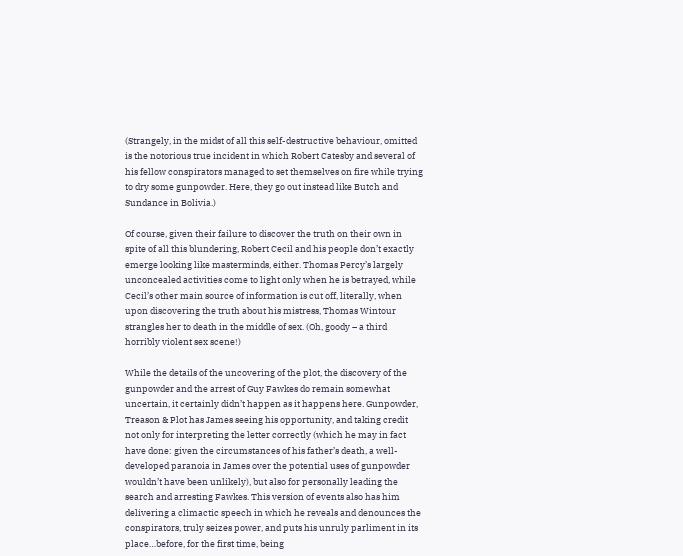(Strangely, in the midst of all this self-destructive behaviour, omitted is the notorious true incident in which Robert Catesby and several of his fellow conspirators managed to set themselves on fire while trying to dry some gunpowder. Here, they go out instead like Butch and Sundance in Bolivia.)

Of course, given their failure to discover the truth on their own in spite of all this blundering, Robert Cecil and his people don’t exactly emerge looking like masterminds, either. Thomas Percy’s largely unconcealed activities come to light only when he is betrayed, while Cecil’s other main source of information is cut off, literally, when upon discovering the truth about his mistress, Thomas Wintour strangles her to death in the middle of sex. (Oh, goody – a third horribly violent sex scene!)

While the details of the uncovering of the plot, the discovery of the gunpowder and the arrest of Guy Fawkes do remain somewhat uncertain, it certainly didn’t happen as it happens here. Gunpowder, Treason & Plot has James seeing his opportunity, and taking credit not only for interpreting the letter correctly (which he may in fact have done: given the circumstances of his father’s death, a well-developed paranoia in James over the potential uses of gunpowder wouldn’t have been unlikely), but also for personally leading the search and arresting Fawkes. This version of events also has him delivering a climactic speech in which he reveals and denounces the conspirators, truly seizes power, and puts his unruly parliment in its place…before, for the first time, being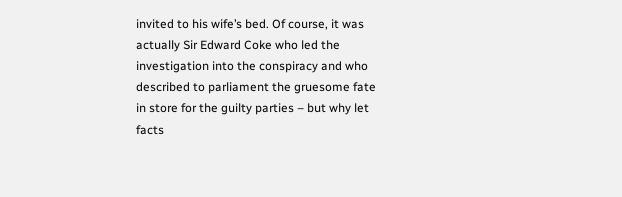invited to his wife’s bed. Of course, it was actually Sir Edward Coke who led the investigation into the conspiracy and who described to parliament the gruesome fate in store for the guilty parties – but why let facts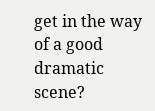get in the way of a good dramatic scene?